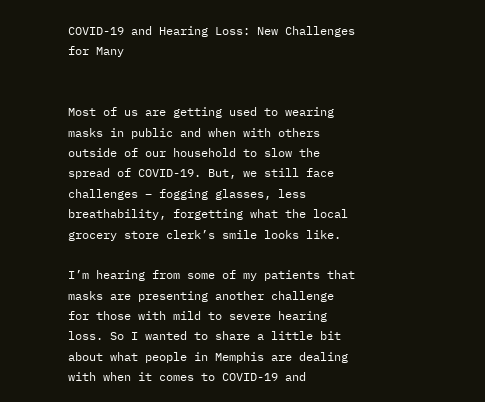COVID-19 and Hearing Loss: New Challenges for Many


Most of us are getting used to wearing masks in public and when with others outside of our household to slow the spread of COVID-19. But, we still face challenges – fogging glasses, less breathability, forgetting what the local grocery store clerk’s smile looks like.

I’m hearing from some of my patients that masks are presenting another challenge for those with mild to severe hearing loss. So I wanted to share a little bit about what people in Memphis are dealing with when it comes to COVID-19 and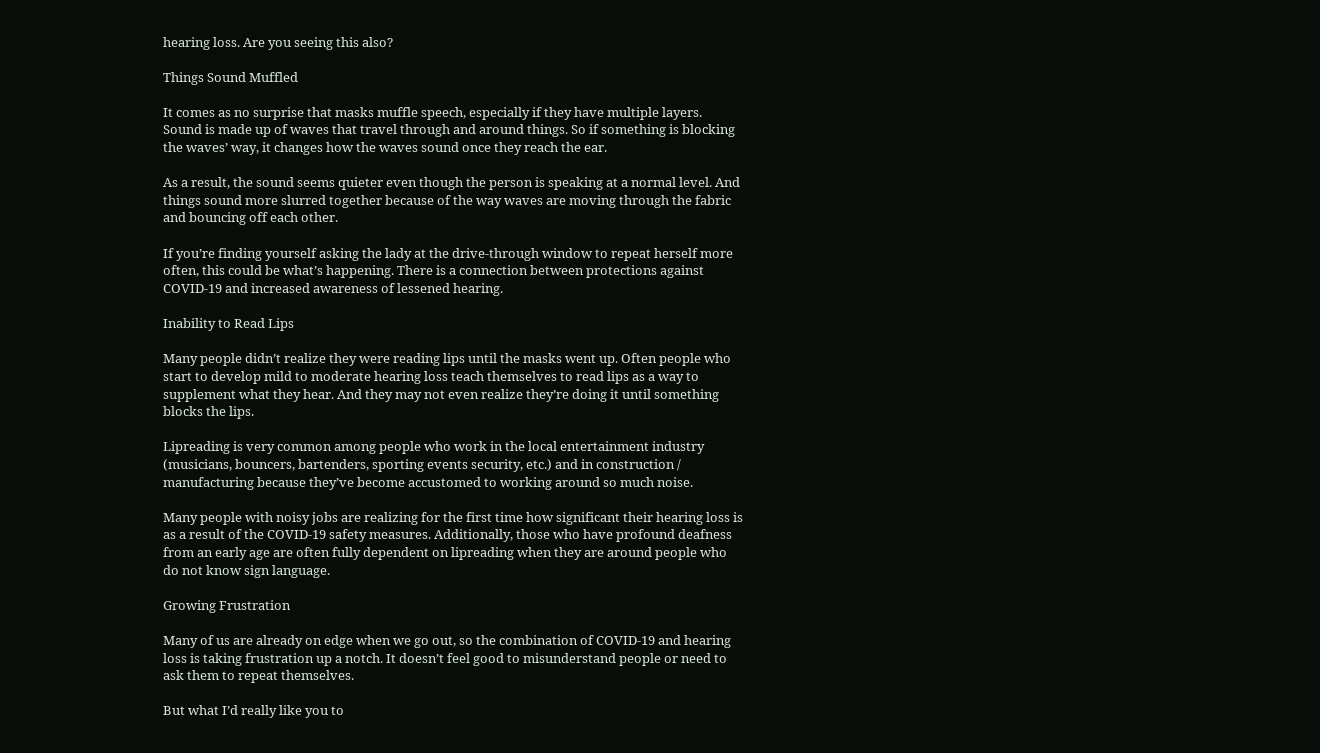hearing loss. Are you seeing this also?

Things Sound Muffled

It comes as no surprise that masks muffle speech, especially if they have multiple layers. Sound is made up of waves that travel through and around things. So if something is blocking the waves’ way, it changes how the waves sound once they reach the ear.

As a result, the sound seems quieter even though the person is speaking at a normal level. And things sound more slurred together because of the way waves are moving through the fabric and bouncing off each other.

If you’re finding yourself asking the lady at the drive-through window to repeat herself more often, this could be what’s happening. There is a connection between protections against COVID-19 and increased awareness of lessened hearing.

Inability to Read Lips

Many people didn’t realize they were reading lips until the masks went up. Often people who start to develop mild to moderate hearing loss teach themselves to read lips as a way to supplement what they hear. And they may not even realize they’re doing it until something blocks the lips.

Lipreading is very common among people who work in the local entertainment industry (musicians, bouncers, bartenders, sporting events security, etc.) and in construction / manufacturing because they’ve become accustomed to working around so much noise.

Many people with noisy jobs are realizing for the first time how significant their hearing loss is as a result of the COVID-19 safety measures. Additionally, those who have profound deafness from an early age are often fully dependent on lipreading when they are around people who do not know sign language.

Growing Frustration

Many of us are already on edge when we go out, so the combination of COVID-19 and hearing loss is taking frustration up a notch. It doesn’t feel good to misunderstand people or need to ask them to repeat themselves.

But what I’d really like you to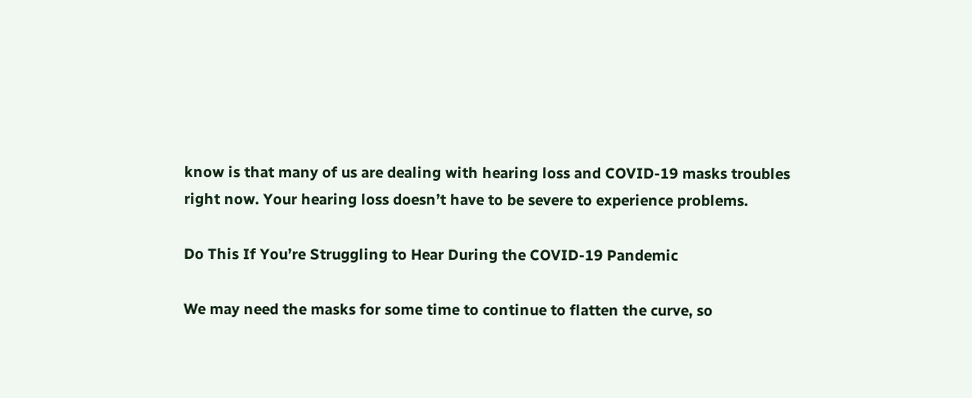know is that many of us are dealing with hearing loss and COVID-19 masks troubles right now. Your hearing loss doesn’t have to be severe to experience problems.

Do This If You’re Struggling to Hear During the COVID-19 Pandemic

We may need the masks for some time to continue to flatten the curve, so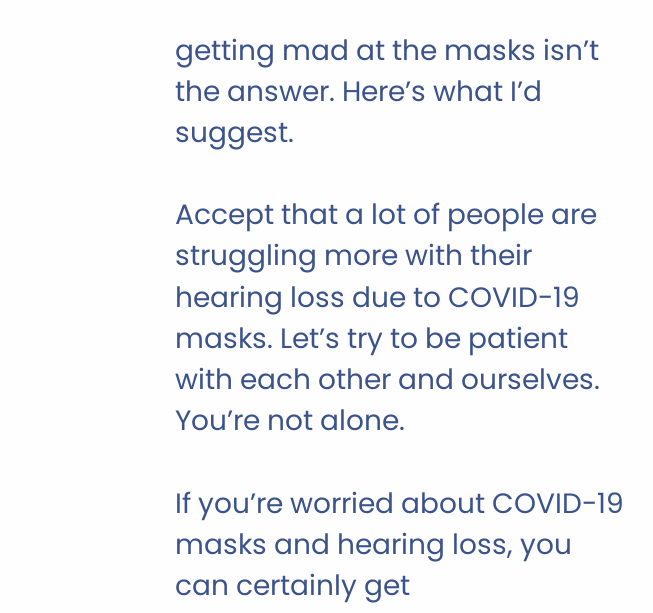getting mad at the masks isn’t the answer. Here’s what I’d suggest.

Accept that a lot of people are struggling more with their hearing loss due to COVID-19 masks. Let’s try to be patient with each other and ourselves. You’re not alone.

If you’re worried about COVID-19 masks and hearing loss, you can certainly get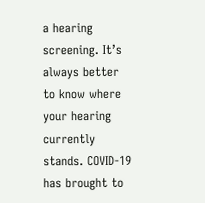a hearing screening. It’s always better to know where your hearing currently stands. COVID-19 has brought to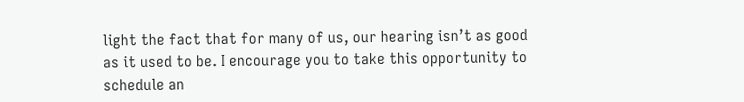light the fact that for many of us, our hearing isn’t as good as it used to be. I encourage you to take this opportunity to schedule an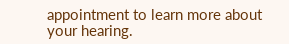appointment to learn more about your hearing.